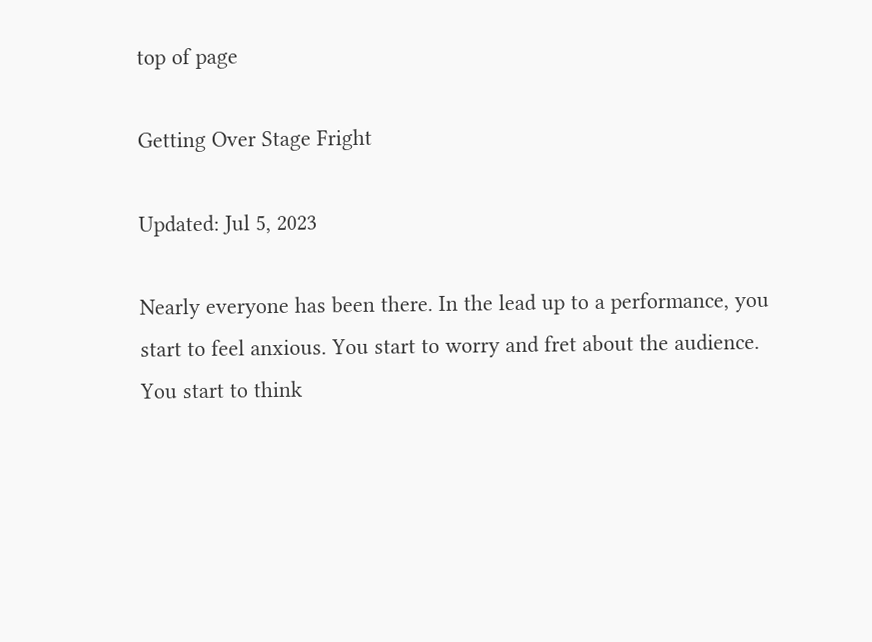top of page

Getting Over Stage Fright

Updated: Jul 5, 2023

Nearly everyone has been there. In the lead up to a performance, you start to feel anxious. You start to worry and fret about the audience. You start to think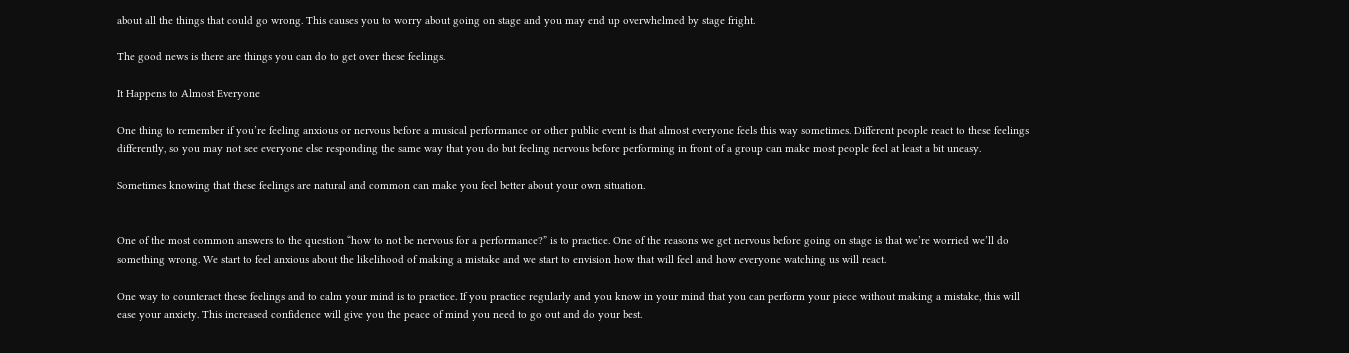about all the things that could go wrong. This causes you to worry about going on stage and you may end up overwhelmed by stage fright.

The good news is there are things you can do to get over these feelings.

It Happens to Almost Everyone

One thing to remember if you’re feeling anxious or nervous before a musical performance or other public event is that almost everyone feels this way sometimes. Different people react to these feelings differently, so you may not see everyone else responding the same way that you do but feeling nervous before performing in front of a group can make most people feel at least a bit uneasy.

Sometimes knowing that these feelings are natural and common can make you feel better about your own situation.


One of the most common answers to the question “how to not be nervous for a performance?” is to practice. One of the reasons we get nervous before going on stage is that we’re worried we’ll do something wrong. We start to feel anxious about the likelihood of making a mistake and we start to envision how that will feel and how everyone watching us will react.

One way to counteract these feelings and to calm your mind is to practice. If you practice regularly and you know in your mind that you can perform your piece without making a mistake, this will ease your anxiety. This increased confidence will give you the peace of mind you need to go out and do your best.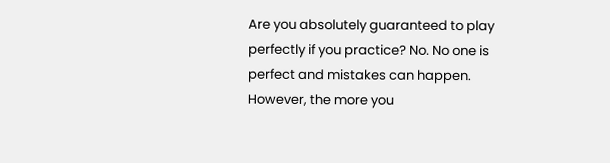Are you absolutely guaranteed to play perfectly if you practice? No. No one is perfect and mistakes can happen. However, the more you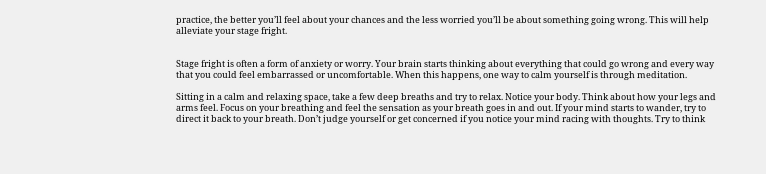practice, the better you’ll feel about your chances and the less worried you’ll be about something going wrong. This will help alleviate your stage fright.


Stage fright is often a form of anxiety or worry. Your brain starts thinking about everything that could go wrong and every way that you could feel embarrassed or uncomfortable. When this happens, one way to calm yourself is through meditation.

Sitting in a calm and relaxing space, take a few deep breaths and try to relax. Notice your body. Think about how your legs and arms feel. Focus on your breathing and feel the sensation as your breath goes in and out. If your mind starts to wander, try to direct it back to your breath. Don’t judge yourself or get concerned if you notice your mind racing with thoughts. Try to think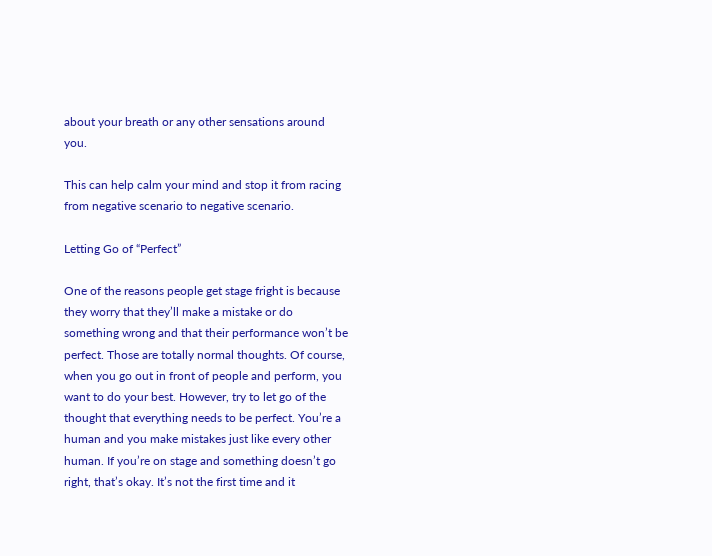about your breath or any other sensations around you.

This can help calm your mind and stop it from racing from negative scenario to negative scenario.

Letting Go of “Perfect”

One of the reasons people get stage fright is because they worry that they’ll make a mistake or do something wrong and that their performance won’t be perfect. Those are totally normal thoughts. Of course, when you go out in front of people and perform, you want to do your best. However, try to let go of the thought that everything needs to be perfect. You’re a human and you make mistakes just like every other human. If you’re on stage and something doesn’t go right, that’s okay. It’s not the first time and it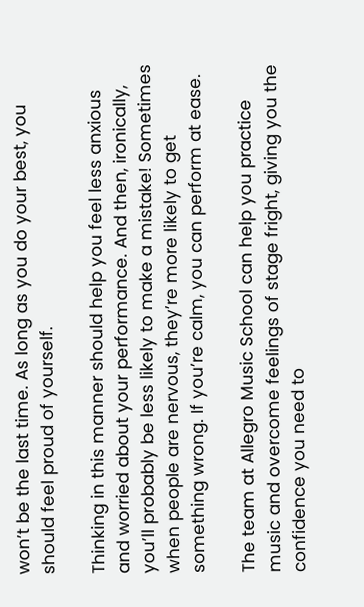won’t be the last time. As long as you do your best, you should feel proud of yourself.

Thinking in this manner should help you feel less anxious and worried about your performance. And then, ironically, you’ll probably be less likely to make a mistake! Sometimes when people are nervous, they’re more likely to get something wrong. If you’re calm, you can perform at ease.

The team at Allegro Music School can help you practice music and overcome feelings of stage fright, giving you the confidence you need to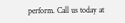perform. Call us today at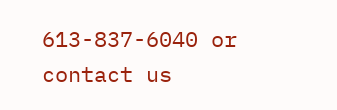613-837-6040 or contact us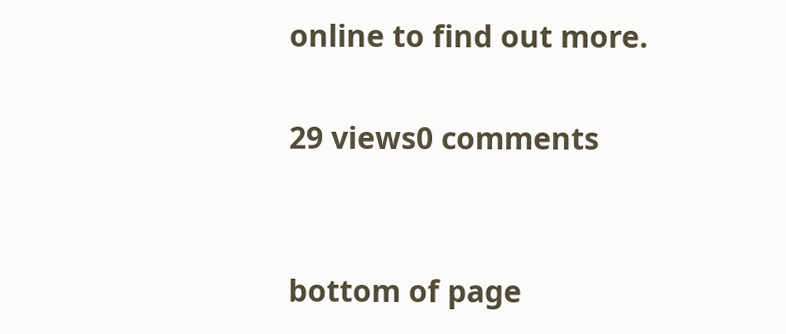online to find out more.

29 views0 comments


bottom of page